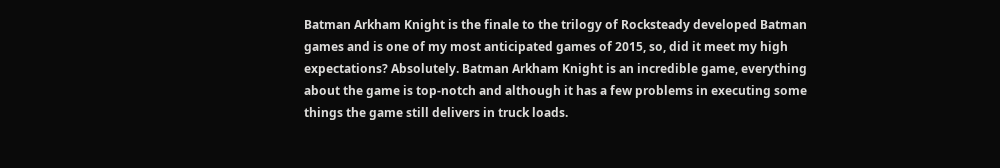Batman Arkham Knight is the finale to the trilogy of Rocksteady developed Batman games and is one of my most anticipated games of 2015, so, did it meet my high expectations? Absolutely. Batman Arkham Knight is an incredible game, everything about the game is top-notch and although it has a few problems in executing some things the game still delivers in truck loads.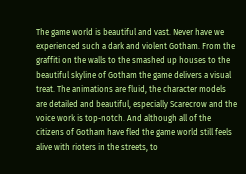The game world is beautiful and vast. Never have we experienced such a dark and violent Gotham. From the graffiti on the walls to the smashed up houses to the beautiful skyline of Gotham the game delivers a visual treat. The animations are fluid, the character models are detailed and beautiful, especially Scarecrow and the voice work is top-notch. And although all of the citizens of Gotham have fled the game world still feels alive with rioters in the streets, to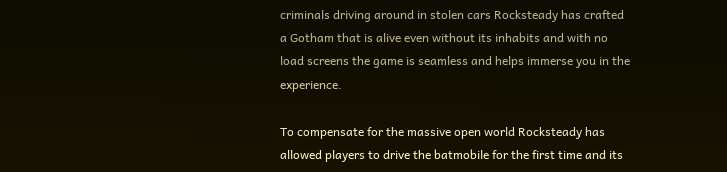criminals driving around in stolen cars Rocksteady has crafted a Gotham that is alive even without its inhabits and with no load screens the game is seamless and helps immerse you in the experience.

To compensate for the massive open world Rocksteady has allowed players to drive the batmobile for the first time and its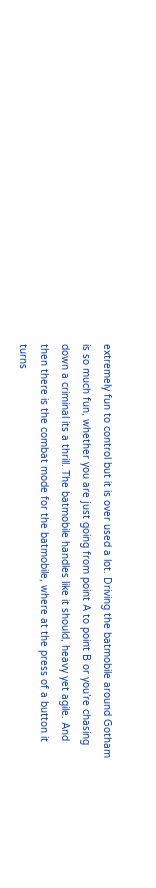extremely fun to control but it is over used a lot. Driving the batmobile around Gotham is so much fun, whether you are just going from point A to point B or you’re chasing down a criminal its a thrill. The batmobile handles like it should, heavy yet agile. And then there is the combat mode for the batmobile, where at the press of a button it turns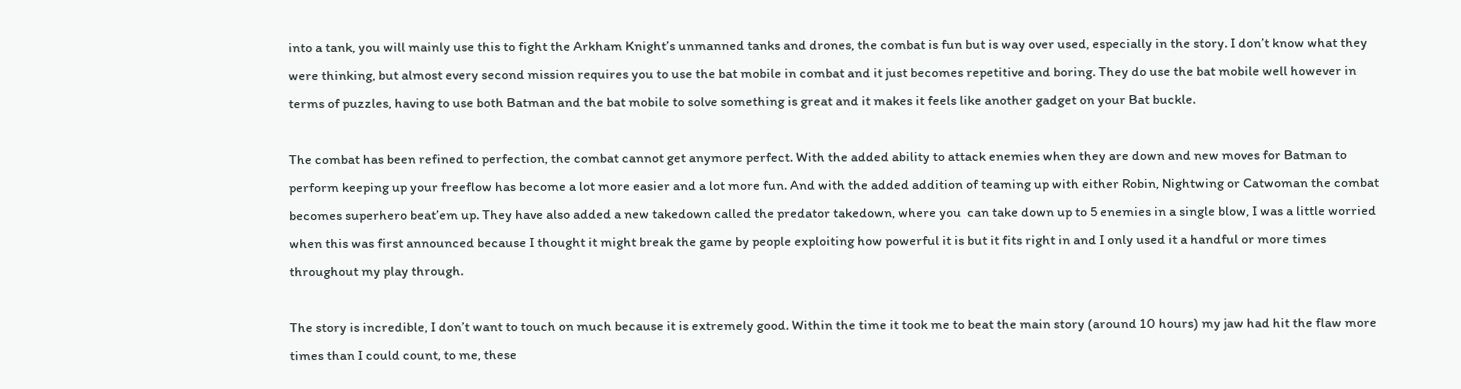into a tank, you will mainly use this to fight the Arkham Knight’s unmanned tanks and drones, the combat is fun but is way over used, especially in the story. I don’t know what they were thinking, but almost every second mission requires you to use the bat mobile in combat and it just becomes repetitive and boring. They do use the bat mobile well however in terms of puzzles, having to use both Batman and the bat mobile to solve something is great and it makes it feels like another gadget on your Bat buckle.

The combat has been refined to perfection, the combat cannot get anymore perfect. With the added ability to attack enemies when they are down and new moves for Batman to perform keeping up your freeflow has become a lot more easier and a lot more fun. And with the added addition of teaming up with either Robin, Nightwing or Catwoman the combat becomes superhero beat’em up. They have also added a new takedown called the predator takedown, where you  can take down up to 5 enemies in a single blow, I was a little worried when this was first announced because I thought it might break the game by people exploiting how powerful it is but it fits right in and I only used it a handful or more times throughout my play through.

The story is incredible, I don’t want to touch on much because it is extremely good. Within the time it took me to beat the main story (around 10 hours) my jaw had hit the flaw more times than I could count, to me, these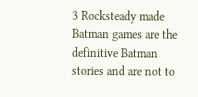3 Rocksteady made Batman games are the definitive Batman stories and are not to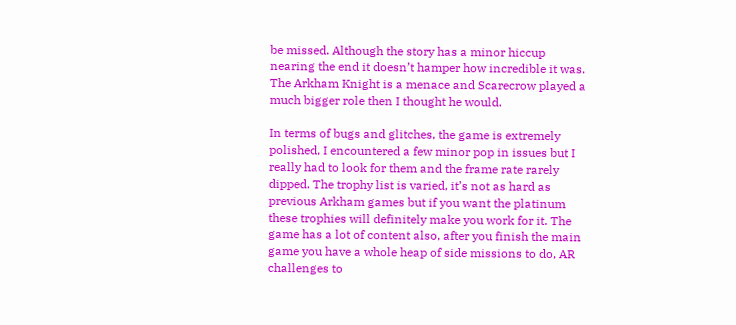be missed. Although the story has a minor hiccup nearing the end it doesn’t hamper how incredible it was. The Arkham Knight is a menace and Scarecrow played a much bigger role then I thought he would.

In terms of bugs and glitches, the game is extremely polished, I encountered a few minor pop in issues but I really had to look for them and the frame rate rarely dipped. The trophy list is varied, it’s not as hard as previous Arkham games but if you want the platinum these trophies will definitely make you work for it. The game has a lot of content also, after you finish the main game you have a whole heap of side missions to do, AR challenges to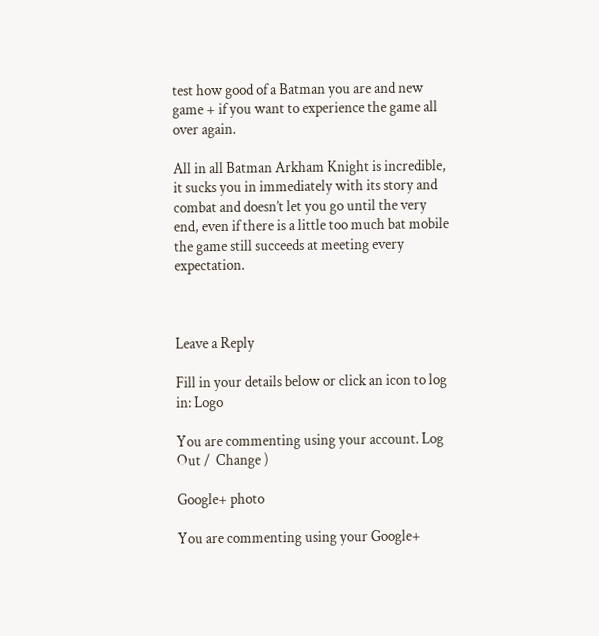test how good of a Batman you are and new game + if you want to experience the game all over again.

All in all Batman Arkham Knight is incredible, it sucks you in immediately with its story and combat and doesn’t let you go until the very end, even if there is a little too much bat mobile the game still succeeds at meeting every expectation.



Leave a Reply

Fill in your details below or click an icon to log in: Logo

You are commenting using your account. Log Out /  Change )

Google+ photo

You are commenting using your Google+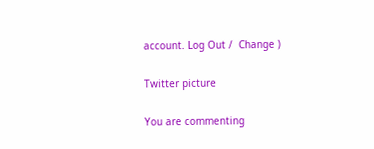account. Log Out /  Change )

Twitter picture

You are commenting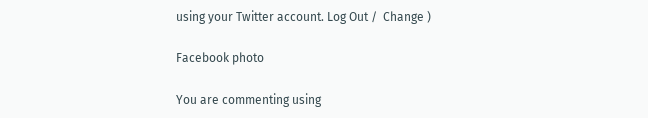using your Twitter account. Log Out /  Change )

Facebook photo

You are commenting using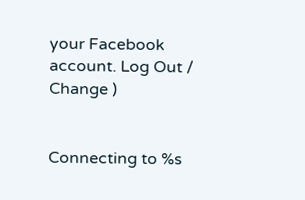your Facebook account. Log Out /  Change )


Connecting to %s